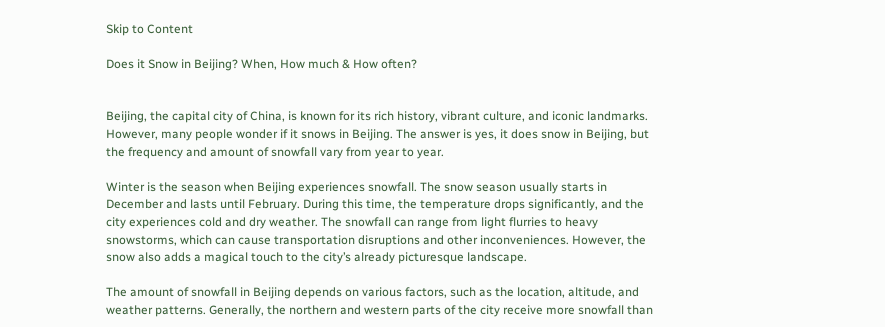Skip to Content

Does it Snow in Beijing? When, How much & How often?


Beijing, the capital city of China, is known for its rich history, vibrant culture, and iconic landmarks. However, many people wonder if it snows in Beijing. The answer is yes, it does snow in Beijing, but the frequency and amount of snowfall vary from year to year.

Winter is the season when Beijing experiences snowfall. The snow season usually starts in December and lasts until February. During this time, the temperature drops significantly, and the city experiences cold and dry weather. The snowfall can range from light flurries to heavy snowstorms, which can cause transportation disruptions and other inconveniences. However, the snow also adds a magical touch to the city’s already picturesque landscape.

The amount of snowfall in Beijing depends on various factors, such as the location, altitude, and weather patterns. Generally, the northern and western parts of the city receive more snowfall than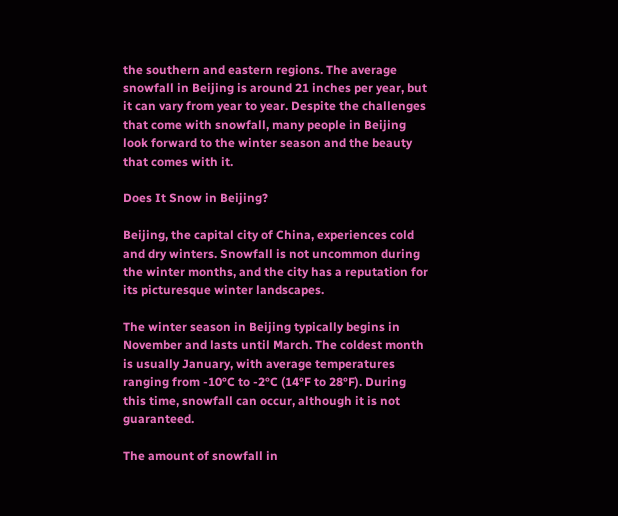the southern and eastern regions. The average snowfall in Beijing is around 21 inches per year, but it can vary from year to year. Despite the challenges that come with snowfall, many people in Beijing look forward to the winter season and the beauty that comes with it.

Does It Snow in Beijing?

Beijing, the capital city of China, experiences cold and dry winters. Snowfall is not uncommon during the winter months, and the city has a reputation for its picturesque winter landscapes.

The winter season in Beijing typically begins in November and lasts until March. The coldest month is usually January, with average temperatures ranging from -10°C to -2°C (14°F to 28°F). During this time, snowfall can occur, although it is not guaranteed.

The amount of snowfall in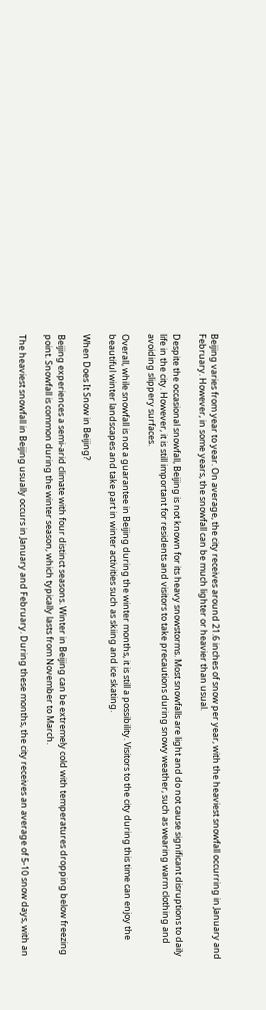Beijing varies from year to year. On average, the city receives around 21.6 inches of snow per year, with the heaviest snowfall occurring in January and February. However, in some years, the snowfall can be much lighter or heavier than usual.

Despite the occasional snowfall, Beijing is not known for its heavy snowstorms. Most snowfalls are light and do not cause significant disruptions to daily life in the city. However, it is still important for residents and visitors to take precautions during snowy weather, such as wearing warm clothing and avoiding slippery surfaces.

Overall, while snowfall is not a guarantee in Beijing during the winter months, it is still a possibility. Visitors to the city during this time can enjoy the beautiful winter landscapes and take part in winter activities such as skiing and ice skating.

When Does It Snow in Beijing?

Beijing experiences a semi-arid climate with four distinct seasons. Winter in Beijing can be extremely cold with temperatures dropping below freezing point. Snowfall is common during the winter season, which typically lasts from November to March.

The heaviest snowfall in Beijing usually occurs in January and February. During these months, the city receives an average of 5-10 snow days, with an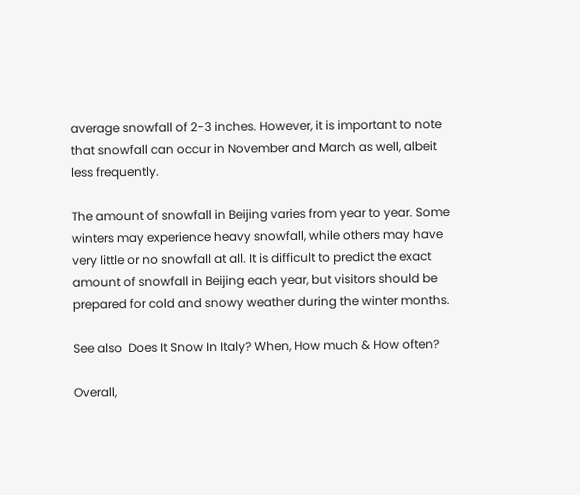average snowfall of 2-3 inches. However, it is important to note that snowfall can occur in November and March as well, albeit less frequently.

The amount of snowfall in Beijing varies from year to year. Some winters may experience heavy snowfall, while others may have very little or no snowfall at all. It is difficult to predict the exact amount of snowfall in Beijing each year, but visitors should be prepared for cold and snowy weather during the winter months.

See also  Does It Snow In Italy? When, How much & How often?

Overall,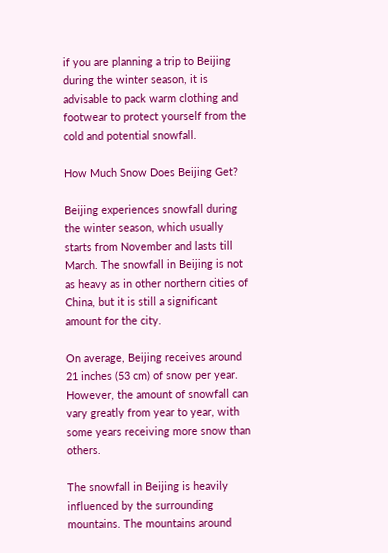if you are planning a trip to Beijing during the winter season, it is advisable to pack warm clothing and footwear to protect yourself from the cold and potential snowfall.

How Much Snow Does Beijing Get?

Beijing experiences snowfall during the winter season, which usually starts from November and lasts till March. The snowfall in Beijing is not as heavy as in other northern cities of China, but it is still a significant amount for the city.

On average, Beijing receives around 21 inches (53 cm) of snow per year. However, the amount of snowfall can vary greatly from year to year, with some years receiving more snow than others.

The snowfall in Beijing is heavily influenced by the surrounding mountains. The mountains around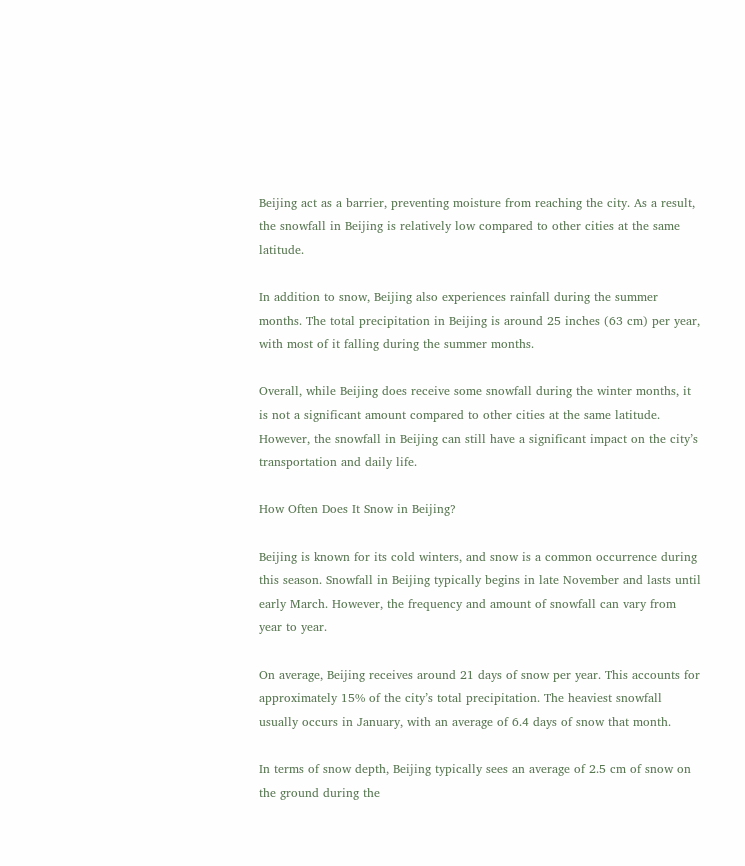Beijing act as a barrier, preventing moisture from reaching the city. As a result, the snowfall in Beijing is relatively low compared to other cities at the same latitude.

In addition to snow, Beijing also experiences rainfall during the summer months. The total precipitation in Beijing is around 25 inches (63 cm) per year, with most of it falling during the summer months.

Overall, while Beijing does receive some snowfall during the winter months, it is not a significant amount compared to other cities at the same latitude. However, the snowfall in Beijing can still have a significant impact on the city’s transportation and daily life.

How Often Does It Snow in Beijing?

Beijing is known for its cold winters, and snow is a common occurrence during this season. Snowfall in Beijing typically begins in late November and lasts until early March. However, the frequency and amount of snowfall can vary from year to year.

On average, Beijing receives around 21 days of snow per year. This accounts for approximately 15% of the city’s total precipitation. The heaviest snowfall usually occurs in January, with an average of 6.4 days of snow that month.

In terms of snow depth, Beijing typically sees an average of 2.5 cm of snow on the ground during the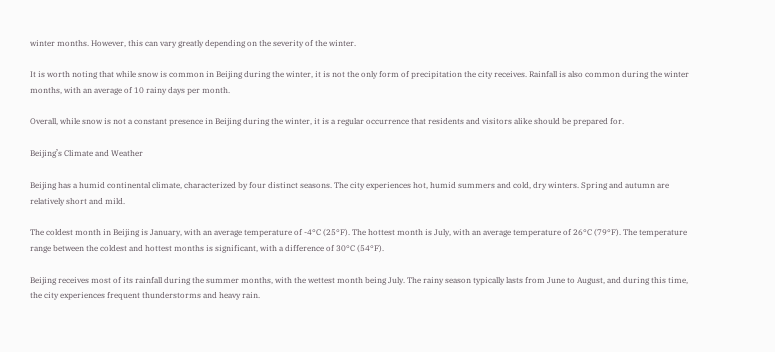winter months. However, this can vary greatly depending on the severity of the winter.

It is worth noting that while snow is common in Beijing during the winter, it is not the only form of precipitation the city receives. Rainfall is also common during the winter months, with an average of 10 rainy days per month.

Overall, while snow is not a constant presence in Beijing during the winter, it is a regular occurrence that residents and visitors alike should be prepared for.

Beijing’s Climate and Weather

Beijing has a humid continental climate, characterized by four distinct seasons. The city experiences hot, humid summers and cold, dry winters. Spring and autumn are relatively short and mild.

The coldest month in Beijing is January, with an average temperature of -4°C (25°F). The hottest month is July, with an average temperature of 26°C (79°F). The temperature range between the coldest and hottest months is significant, with a difference of 30°C (54°F).

Beijing receives most of its rainfall during the summer months, with the wettest month being July. The rainy season typically lasts from June to August, and during this time, the city experiences frequent thunderstorms and heavy rain.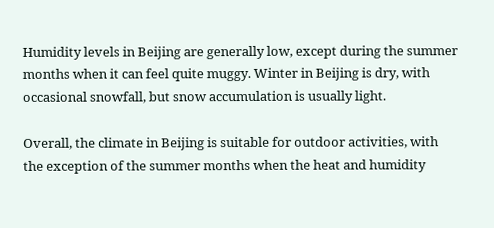Humidity levels in Beijing are generally low, except during the summer months when it can feel quite muggy. Winter in Beijing is dry, with occasional snowfall, but snow accumulation is usually light.

Overall, the climate in Beijing is suitable for outdoor activities, with the exception of the summer months when the heat and humidity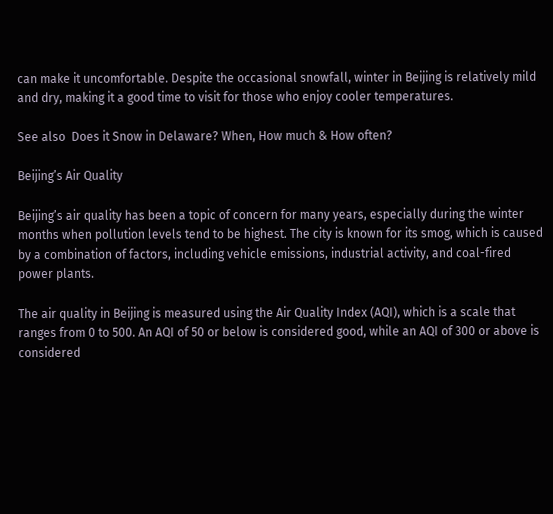can make it uncomfortable. Despite the occasional snowfall, winter in Beijing is relatively mild and dry, making it a good time to visit for those who enjoy cooler temperatures.

See also  Does it Snow in Delaware? When, How much & How often?

Beijing’s Air Quality

Beijing’s air quality has been a topic of concern for many years, especially during the winter months when pollution levels tend to be highest. The city is known for its smog, which is caused by a combination of factors, including vehicle emissions, industrial activity, and coal-fired power plants.

The air quality in Beijing is measured using the Air Quality Index (AQI), which is a scale that ranges from 0 to 500. An AQI of 50 or below is considered good, while an AQI of 300 or above is considered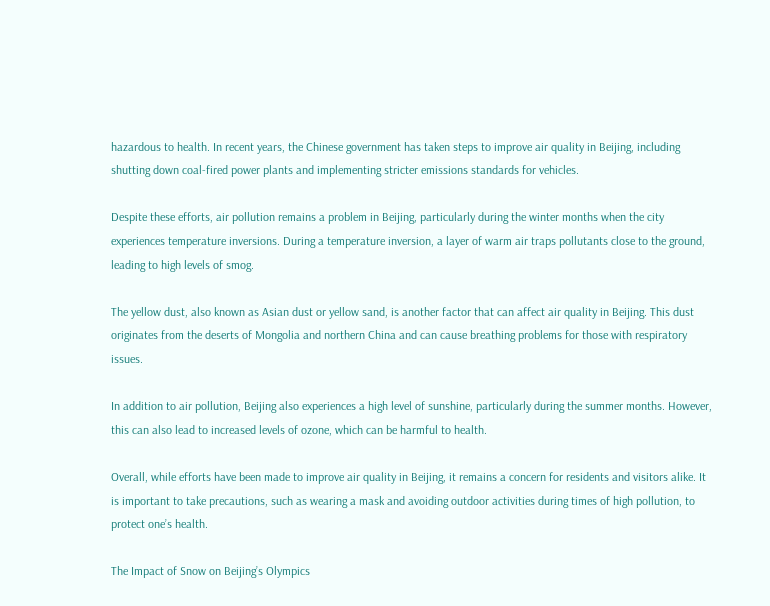hazardous to health. In recent years, the Chinese government has taken steps to improve air quality in Beijing, including shutting down coal-fired power plants and implementing stricter emissions standards for vehicles.

Despite these efforts, air pollution remains a problem in Beijing, particularly during the winter months when the city experiences temperature inversions. During a temperature inversion, a layer of warm air traps pollutants close to the ground, leading to high levels of smog.

The yellow dust, also known as Asian dust or yellow sand, is another factor that can affect air quality in Beijing. This dust originates from the deserts of Mongolia and northern China and can cause breathing problems for those with respiratory issues.

In addition to air pollution, Beijing also experiences a high level of sunshine, particularly during the summer months. However, this can also lead to increased levels of ozone, which can be harmful to health.

Overall, while efforts have been made to improve air quality in Beijing, it remains a concern for residents and visitors alike. It is important to take precautions, such as wearing a mask and avoiding outdoor activities during times of high pollution, to protect one’s health.

The Impact of Snow on Beijing’s Olympics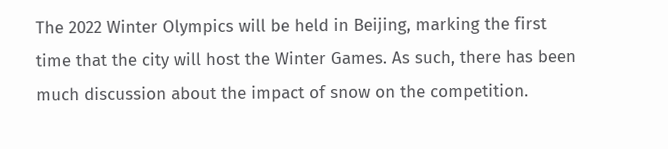The 2022 Winter Olympics will be held in Beijing, marking the first time that the city will host the Winter Games. As such, there has been much discussion about the impact of snow on the competition.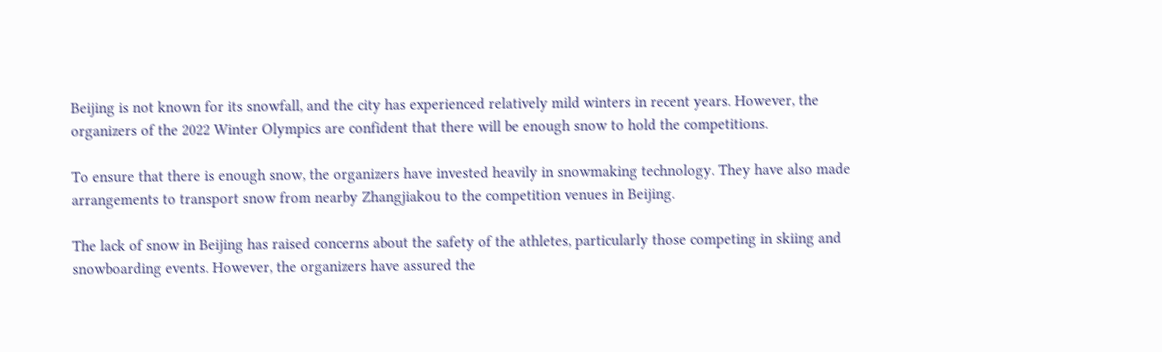Beijing is not known for its snowfall, and the city has experienced relatively mild winters in recent years. However, the organizers of the 2022 Winter Olympics are confident that there will be enough snow to hold the competitions.

To ensure that there is enough snow, the organizers have invested heavily in snowmaking technology. They have also made arrangements to transport snow from nearby Zhangjiakou to the competition venues in Beijing.

The lack of snow in Beijing has raised concerns about the safety of the athletes, particularly those competing in skiing and snowboarding events. However, the organizers have assured the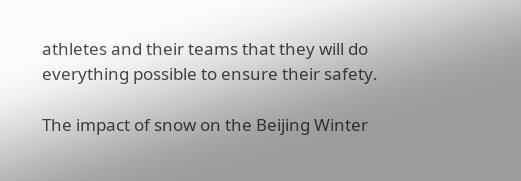athletes and their teams that they will do everything possible to ensure their safety.

The impact of snow on the Beijing Winter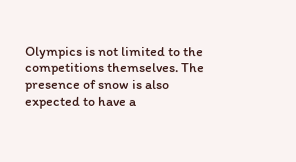Olympics is not limited to the competitions themselves. The presence of snow is also expected to have a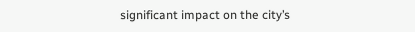significant impact on the city’s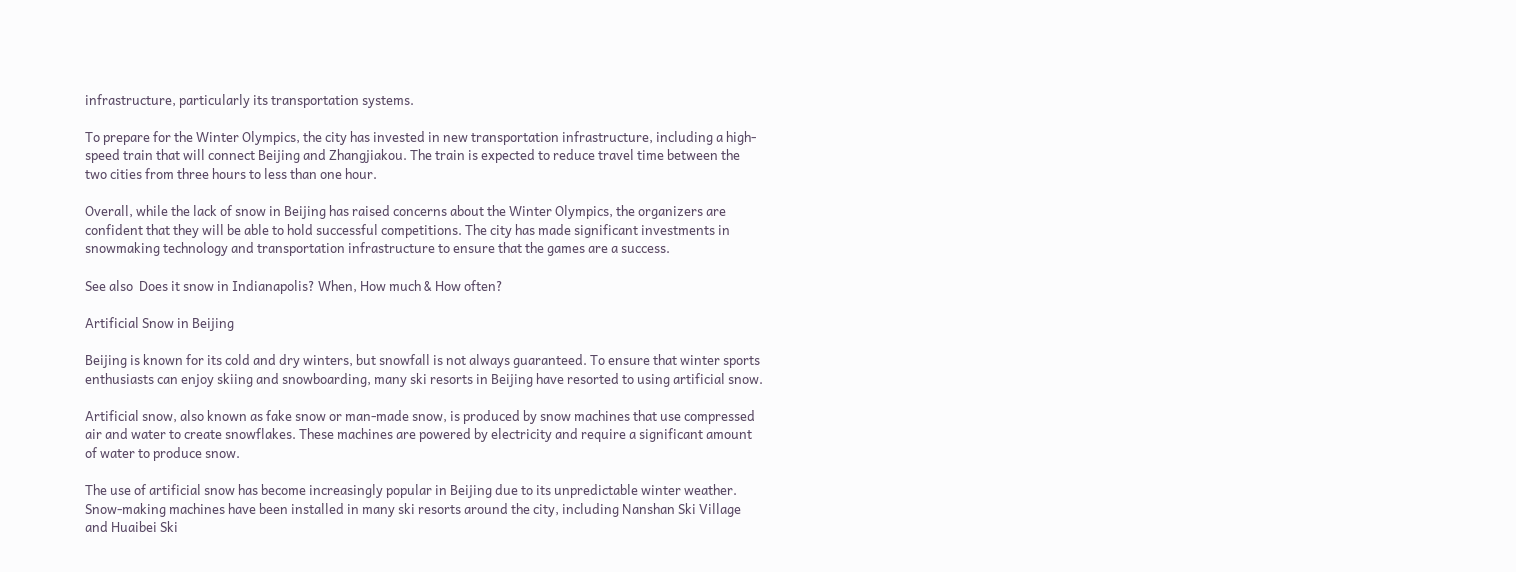infrastructure, particularly its transportation systems.

To prepare for the Winter Olympics, the city has invested in new transportation infrastructure, including a high-speed train that will connect Beijing and Zhangjiakou. The train is expected to reduce travel time between the two cities from three hours to less than one hour.

Overall, while the lack of snow in Beijing has raised concerns about the Winter Olympics, the organizers are confident that they will be able to hold successful competitions. The city has made significant investments in snowmaking technology and transportation infrastructure to ensure that the games are a success.

See also  Does it snow in Indianapolis? When, How much & How often?

Artificial Snow in Beijing

Beijing is known for its cold and dry winters, but snowfall is not always guaranteed. To ensure that winter sports enthusiasts can enjoy skiing and snowboarding, many ski resorts in Beijing have resorted to using artificial snow.

Artificial snow, also known as fake snow or man-made snow, is produced by snow machines that use compressed air and water to create snowflakes. These machines are powered by electricity and require a significant amount of water to produce snow.

The use of artificial snow has become increasingly popular in Beijing due to its unpredictable winter weather. Snow-making machines have been installed in many ski resorts around the city, including Nanshan Ski Village and Huaibei Ski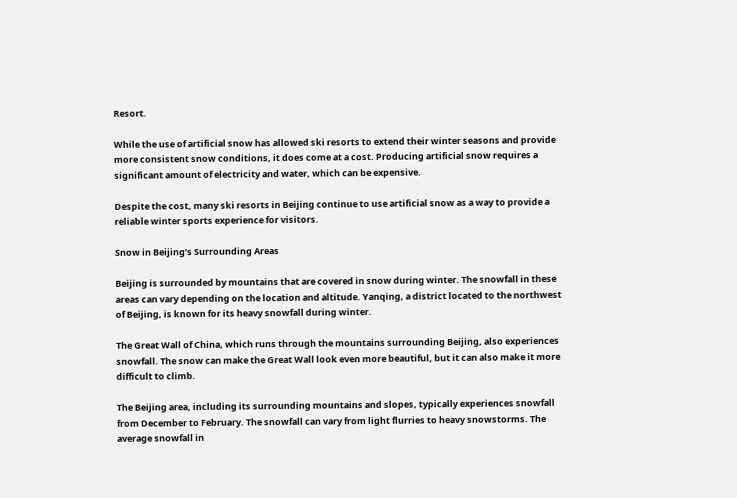Resort.

While the use of artificial snow has allowed ski resorts to extend their winter seasons and provide more consistent snow conditions, it does come at a cost. Producing artificial snow requires a significant amount of electricity and water, which can be expensive.

Despite the cost, many ski resorts in Beijing continue to use artificial snow as a way to provide a reliable winter sports experience for visitors.

Snow in Beijing’s Surrounding Areas

Beijing is surrounded by mountains that are covered in snow during winter. The snowfall in these areas can vary depending on the location and altitude. Yanqing, a district located to the northwest of Beijing, is known for its heavy snowfall during winter.

The Great Wall of China, which runs through the mountains surrounding Beijing, also experiences snowfall. The snow can make the Great Wall look even more beautiful, but it can also make it more difficult to climb.

The Beijing area, including its surrounding mountains and slopes, typically experiences snowfall from December to February. The snowfall can vary from light flurries to heavy snowstorms. The average snowfall in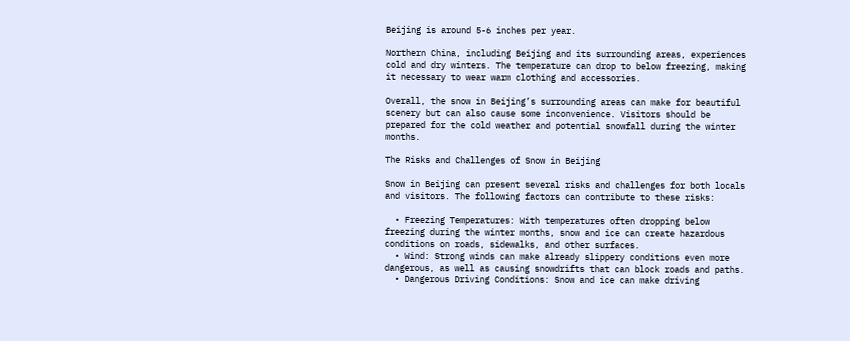Beijing is around 5-6 inches per year.

Northern China, including Beijing and its surrounding areas, experiences cold and dry winters. The temperature can drop to below freezing, making it necessary to wear warm clothing and accessories.

Overall, the snow in Beijing’s surrounding areas can make for beautiful scenery but can also cause some inconvenience. Visitors should be prepared for the cold weather and potential snowfall during the winter months.

The Risks and Challenges of Snow in Beijing

Snow in Beijing can present several risks and challenges for both locals and visitors. The following factors can contribute to these risks:

  • Freezing Temperatures: With temperatures often dropping below freezing during the winter months, snow and ice can create hazardous conditions on roads, sidewalks, and other surfaces.
  • Wind: Strong winds can make already slippery conditions even more dangerous, as well as causing snowdrifts that can block roads and paths.
  • Dangerous Driving Conditions: Snow and ice can make driving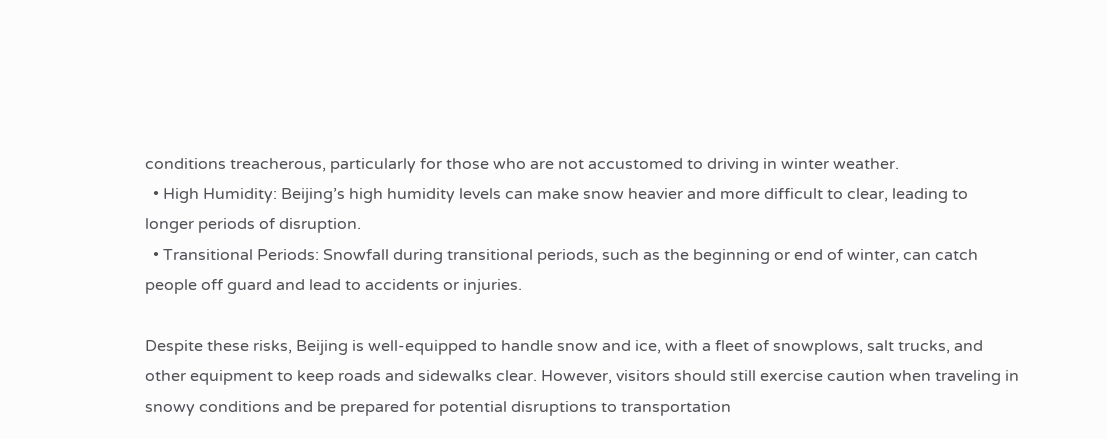conditions treacherous, particularly for those who are not accustomed to driving in winter weather.
  • High Humidity: Beijing’s high humidity levels can make snow heavier and more difficult to clear, leading to longer periods of disruption.
  • Transitional Periods: Snowfall during transitional periods, such as the beginning or end of winter, can catch people off guard and lead to accidents or injuries.

Despite these risks, Beijing is well-equipped to handle snow and ice, with a fleet of snowplows, salt trucks, and other equipment to keep roads and sidewalks clear. However, visitors should still exercise caution when traveling in snowy conditions and be prepared for potential disruptions to transportation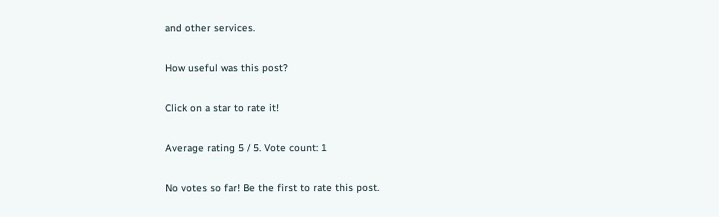and other services.

How useful was this post?

Click on a star to rate it!

Average rating 5 / 5. Vote count: 1

No votes so far! Be the first to rate this post.